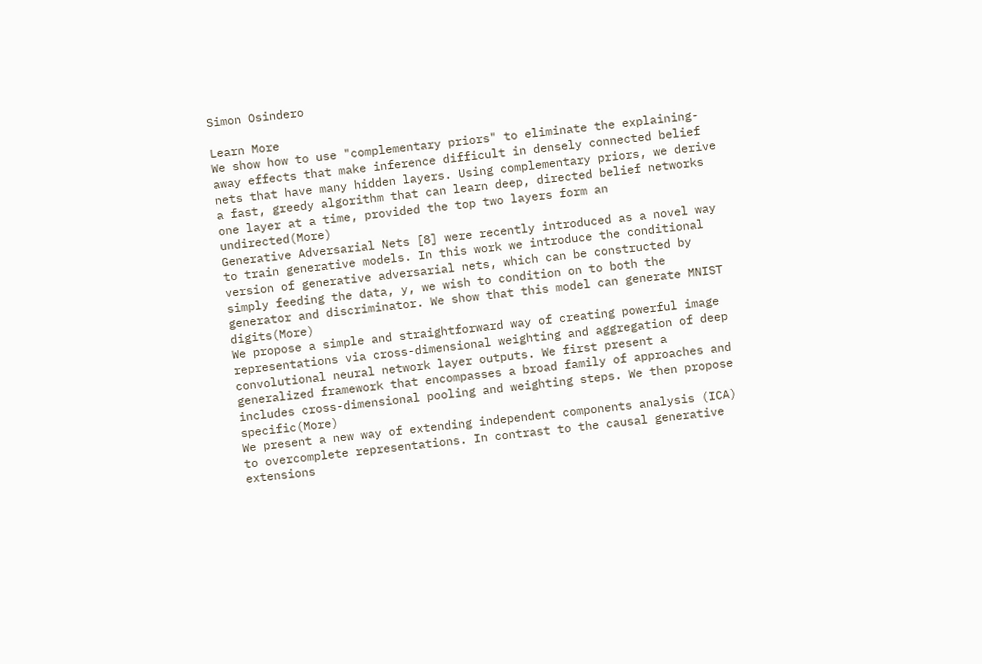Simon Osindero

Learn More
We show how to use "complementary priors" to eliminate the explaining-away effects that make inference difficult in densely connected belief nets that have many hidden layers. Using complementary priors, we derive a fast, greedy algorithm that can learn deep, directed belief networks one layer at a time, provided the top two layers form an undirected(More)
Generative Adversarial Nets [8] were recently introduced as a novel way to train generative models. In this work we introduce the conditional version of generative adversarial nets, which can be constructed by simply feeding the data, y, we wish to condition on to both the generator and discriminator. We show that this model can generate MNIST digits(More)
We propose a simple and straightforward way of creating powerful image representations via cross-dimensional weighting and aggregation of deep convolutional neural network layer outputs. We first present a generalized framework that encompasses a broad family of approaches and includes cross-dimensional pooling and weighting steps. We then propose specific(More)
We present a new way of extending independent components analysis (ICA) to overcomplete representations. In contrast to the causal generative extensions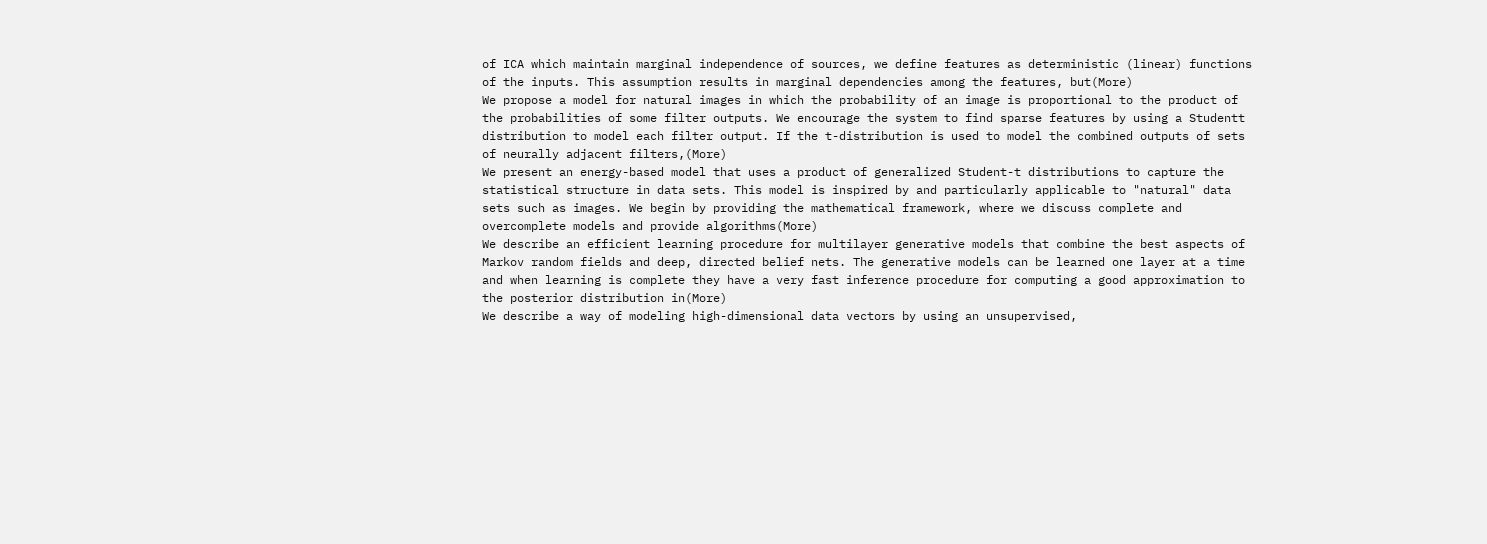of ICA which maintain marginal independence of sources, we define features as deterministic (linear) functions of the inputs. This assumption results in marginal dependencies among the features, but(More)
We propose a model for natural images in which the probability of an image is proportional to the product of the probabilities of some filter outputs. We encourage the system to find sparse features by using a Studentt distribution to model each filter output. If the t-distribution is used to model the combined outputs of sets of neurally adjacent filters,(More)
We present an energy-based model that uses a product of generalized Student-t distributions to capture the statistical structure in data sets. This model is inspired by and particularly applicable to "natural" data sets such as images. We begin by providing the mathematical framework, where we discuss complete and overcomplete models and provide algorithms(More)
We describe an efficient learning procedure for multilayer generative models that combine the best aspects of Markov random fields and deep, directed belief nets. The generative models can be learned one layer at a time and when learning is complete they have a very fast inference procedure for computing a good approximation to the posterior distribution in(More)
We describe a way of modeling high-dimensional data vectors by using an unsupervised,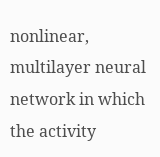nonlinear, multilayer neural network in which the activity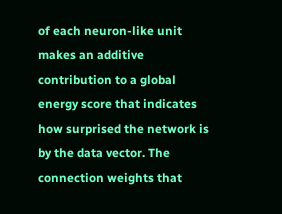of each neuron-like unit makes an additive contribution to a global energy score that indicates how surprised the network is by the data vector. The connection weights that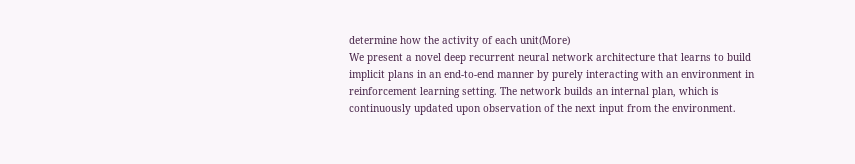determine how the activity of each unit(More)
We present a novel deep recurrent neural network architecture that learns to build implicit plans in an end-to-end manner by purely interacting with an environment in reinforcement learning setting. The network builds an internal plan, which is continuously updated upon observation of the next input from the environment.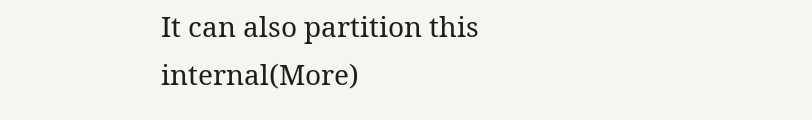It can also partition this internal(More)